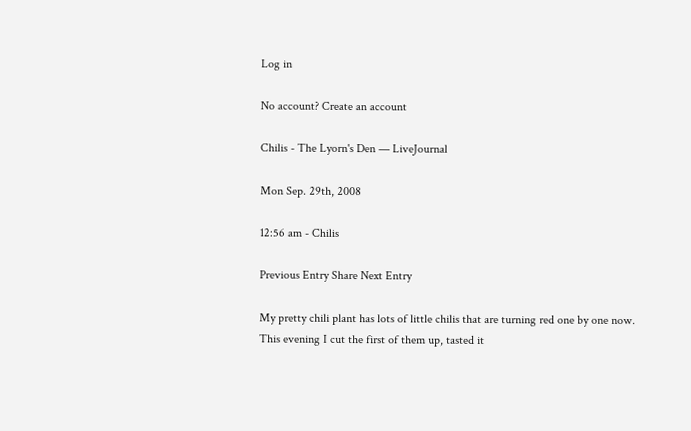Log in

No account? Create an account

Chilis - The Lyorn's Den — LiveJournal

Mon Sep. 29th, 2008

12:56 am - Chilis

Previous Entry Share Next Entry

My pretty chili plant has lots of little chilis that are turning red one by one now. This evening I cut the first of them up, tasted it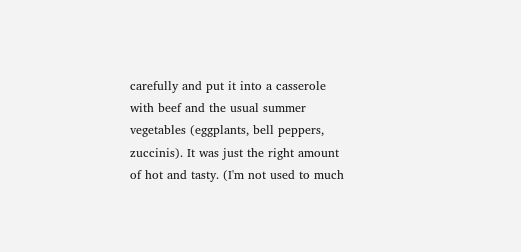carefully and put it into a casserole with beef and the usual summer vegetables (eggplants, bell peppers, zuccinis). It was just the right amount of hot and tasty. (I'm not used to much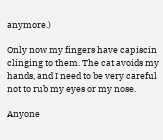anymore.)

Only now my fingers have capiscin clinging to them. The cat avoids my hands, and I need to be very careful not to rub my eyes or my nose.

Anyone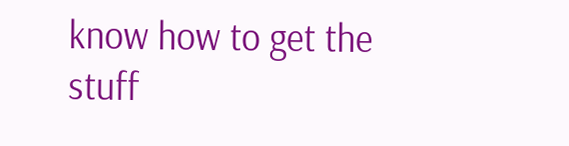know how to get the stuff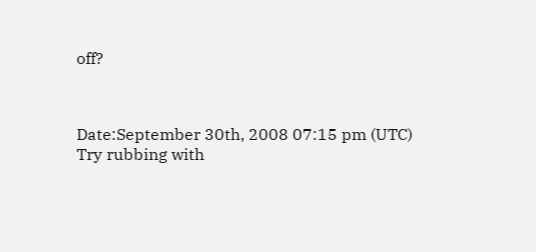off?



Date:September 30th, 2008 07:15 pm (UTC)
Try rubbing with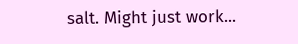salt. Might just work...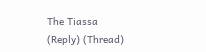The Tiassa
(Reply) (Thread)